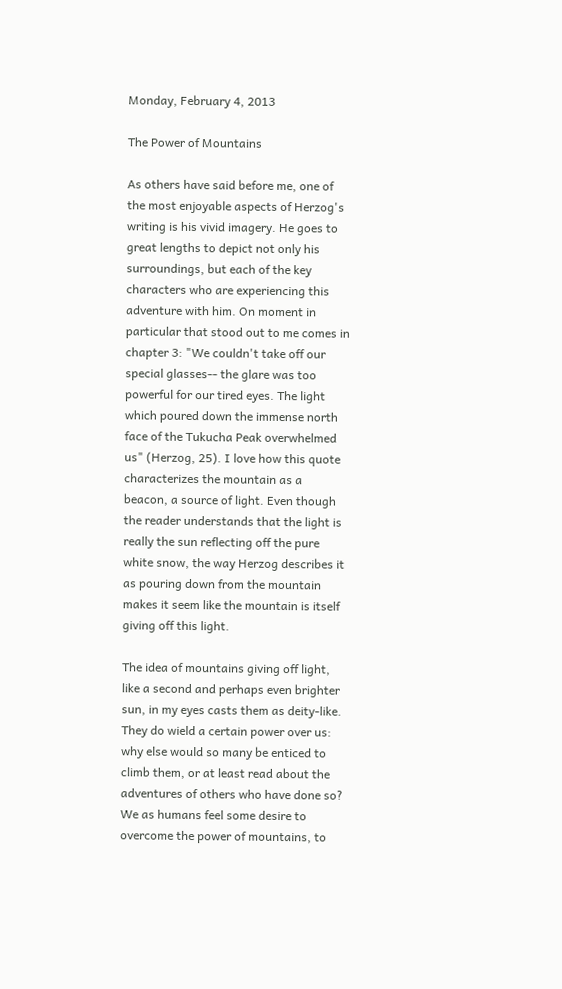Monday, February 4, 2013

The Power of Mountains

As others have said before me, one of the most enjoyable aspects of Herzog's writing is his vivid imagery. He goes to great lengths to depict not only his surroundings, but each of the key characters who are experiencing this adventure with him. On moment in particular that stood out to me comes in chapter 3: "We couldn't take off our special glasses-- the glare was too powerful for our tired eyes. The light which poured down the immense north face of the Tukucha Peak overwhelmed us" (Herzog, 25). I love how this quote characterizes the mountain as a beacon, a source of light. Even though the reader understands that the light is really the sun reflecting off the pure white snow, the way Herzog describes it as pouring down from the mountain makes it seem like the mountain is itself giving off this light.

The idea of mountains giving off light, like a second and perhaps even brighter sun, in my eyes casts them as deity-like. They do wield a certain power over us: why else would so many be enticed to climb them, or at least read about the adventures of others who have done so? We as humans feel some desire to overcome the power of mountains, to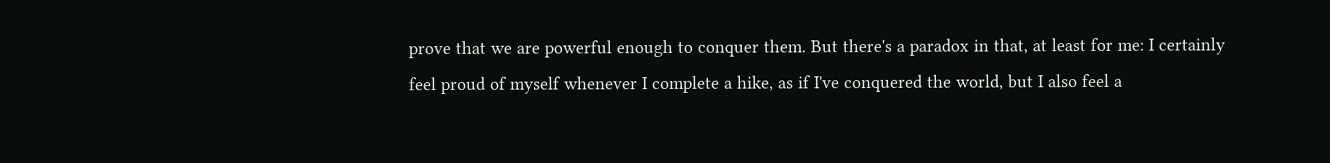prove that we are powerful enough to conquer them. But there's a paradox in that, at least for me: I certainly feel proud of myself whenever I complete a hike, as if I've conquered the world, but I also feel a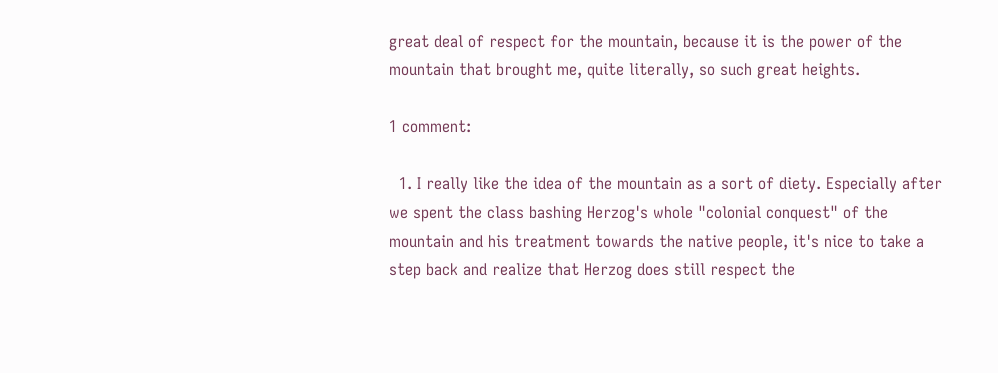great deal of respect for the mountain, because it is the power of the mountain that brought me, quite literally, so such great heights.

1 comment:

  1. I really like the idea of the mountain as a sort of diety. Especially after we spent the class bashing Herzog's whole "colonial conquest" of the mountain and his treatment towards the native people, it's nice to take a step back and realize that Herzog does still respect the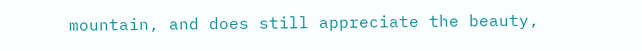mountain, and does still appreciate the beauty,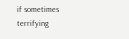if sometimes terrifying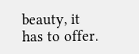beauty, it has to offer.